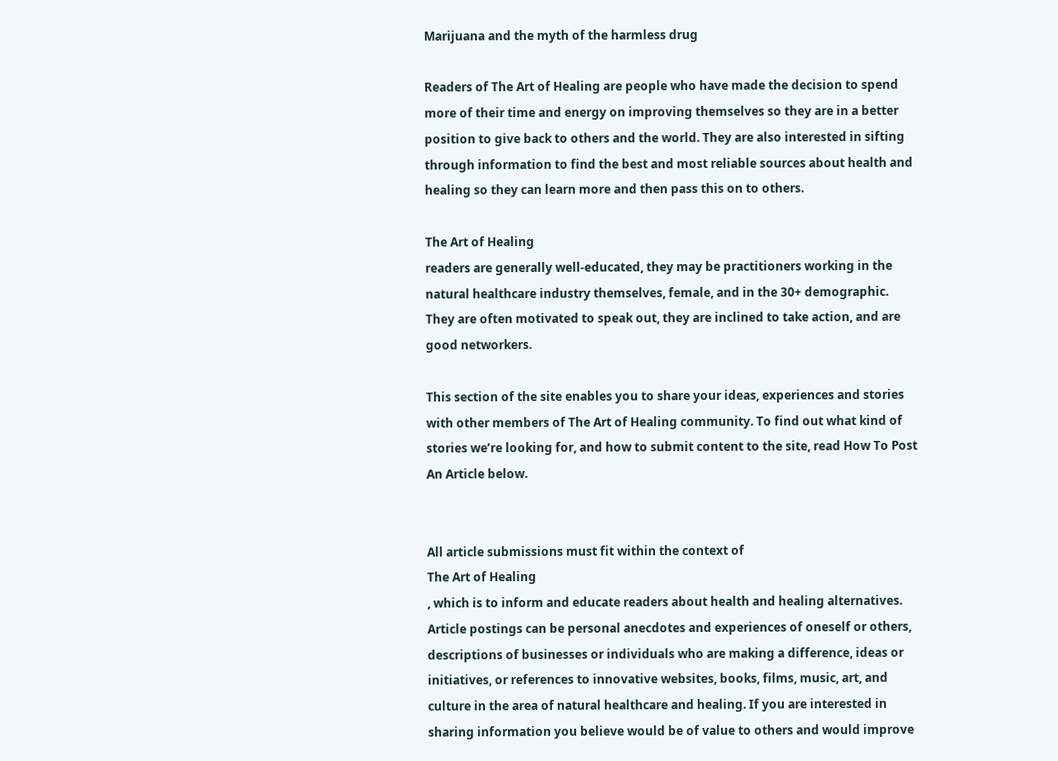Marijuana and the myth of the harmless drug

Readers of The Art of Healing are people who have made the decision to spend more of their time and energy on improving themselves so they are in a better position to give back to others and the world. They are also interested in sifting through information to find the best and most reliable sources about health and healing so they can learn more and then pass this on to others.

The Art of Healing
readers are generally well-educated, they may be practitioners working in the natural healthcare industry themselves, female, and in the 30+ demographic. They are often motivated to speak out, they are inclined to take action, and are good networkers.

This section of the site enables you to share your ideas, experiences and stories with other members of The Art of Healing community. To find out what kind of stories we’re looking for, and how to submit content to the site, read How To Post An Article below.


All article submissions must fit within the context of
The Art of Healing
, which is to inform and educate readers about health and healing alternatives. Article postings can be personal anecdotes and experiences of oneself or others, descriptions of businesses or individuals who are making a difference, ideas or initiatives, or references to innovative websites, books, films, music, art, and culture in the area of natural healthcare and healing. If you are interested in sharing information you believe would be of value to others and would improve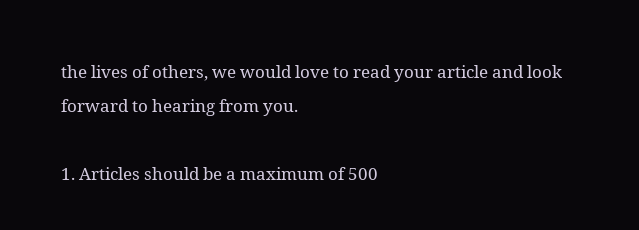the lives of others, we would love to read your article and look forward to hearing from you.

1. Articles should be a maximum of 500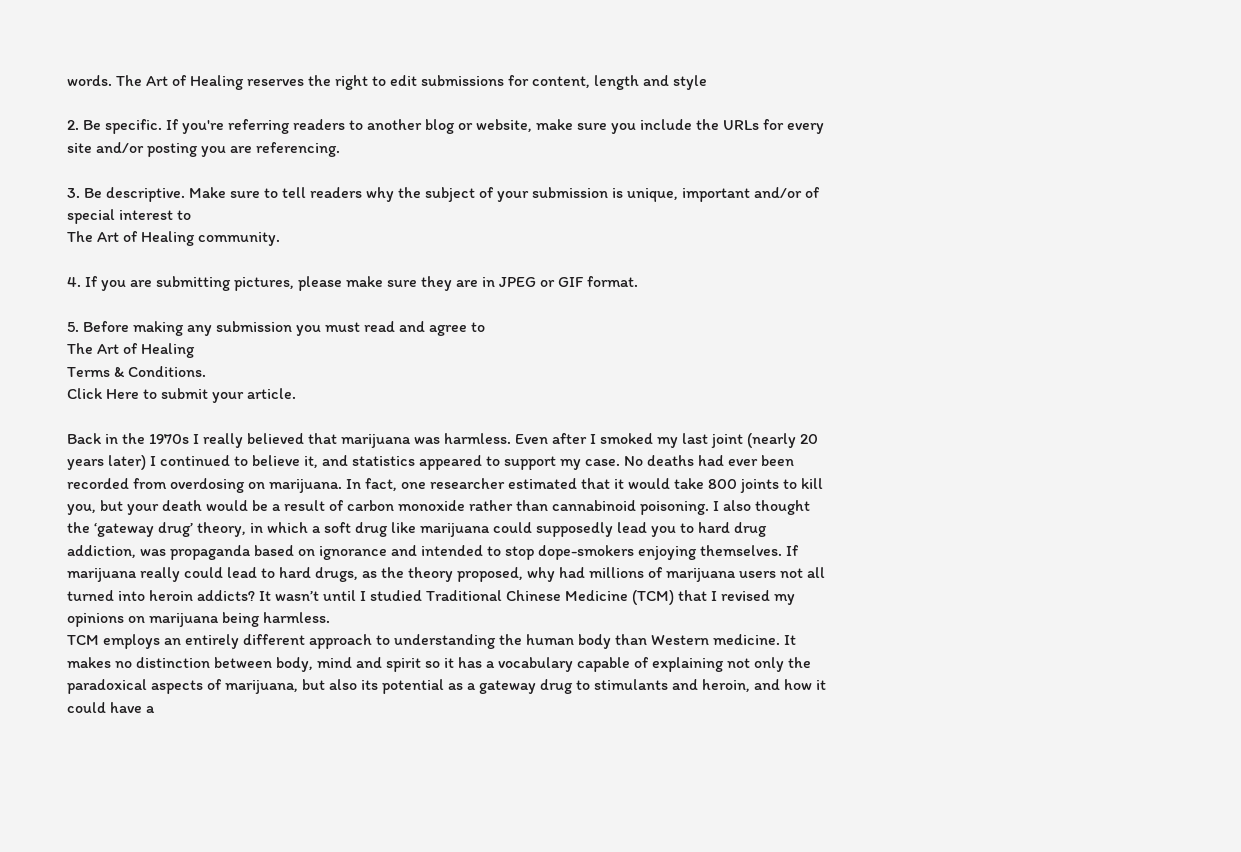words. The Art of Healing reserves the right to edit submissions for content, length and style

2. Be specific. If you're referring readers to another blog or website, make sure you include the URLs for every site and/or posting you are referencing.

3. Be descriptive. Make sure to tell readers why the subject of your submission is unique, important and/or of special interest to
The Art of Healing community.

4. If you are submitting pictures, please make sure they are in JPEG or GIF format.

5. Before making any submission you must read and agree to
The Art of Healing
Terms & Conditions.
Click Here to submit your article.

Back in the 1970s I really believed that marijuana was harmless. Even after I smoked my last joint (nearly 20 years later) I continued to believe it, and statistics appeared to support my case. No deaths had ever been recorded from overdosing on marijuana. In fact, one researcher estimated that it would take 800 joints to kill you, but your death would be a result of carbon monoxide rather than cannabinoid poisoning. I also thought the ‘gateway drug’ theory, in which a soft drug like marijuana could supposedly lead you to hard drug addiction, was propaganda based on ignorance and intended to stop dope-smokers enjoying themselves. If marijuana really could lead to hard drugs, as the theory proposed, why had millions of marijuana users not all turned into heroin addicts? It wasn’t until I studied Traditional Chinese Medicine (TCM) that I revised my opinions on marijuana being harmless.
TCM employs an entirely different approach to understanding the human body than Western medicine. It makes no distinction between body, mind and spirit so it has a vocabulary capable of explaining not only the paradoxical aspects of marijuana, but also its potential as a gateway drug to stimulants and heroin, and how it could have a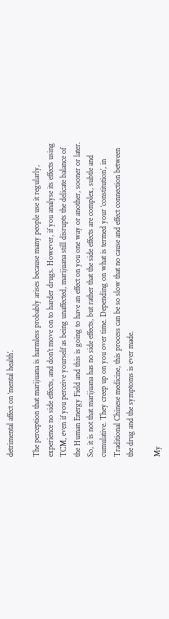detrimental affect on ‘mental health’.

The perception that marijuana is harmless probably arises because many people use it regularly, experience no side effects, and don’t move on to harder drugs. However, if you analyse its effects using TCM, even if you perceive yourself as being unaffected, marijuana still disrupts the delicate balance of the Human Energy Field and this is going to have an effect on you one way or another, sooner or later. So, it is not that marijuana has no side effects, but rather that the side effects are complex, subtle and cumulative. They creep up on you over time. Depending on what is termed your ‘constitution’, in Traditional Chinese medicine, this process can be so slow that no cause and effect connection between the drug and the symptoms is ever made.

My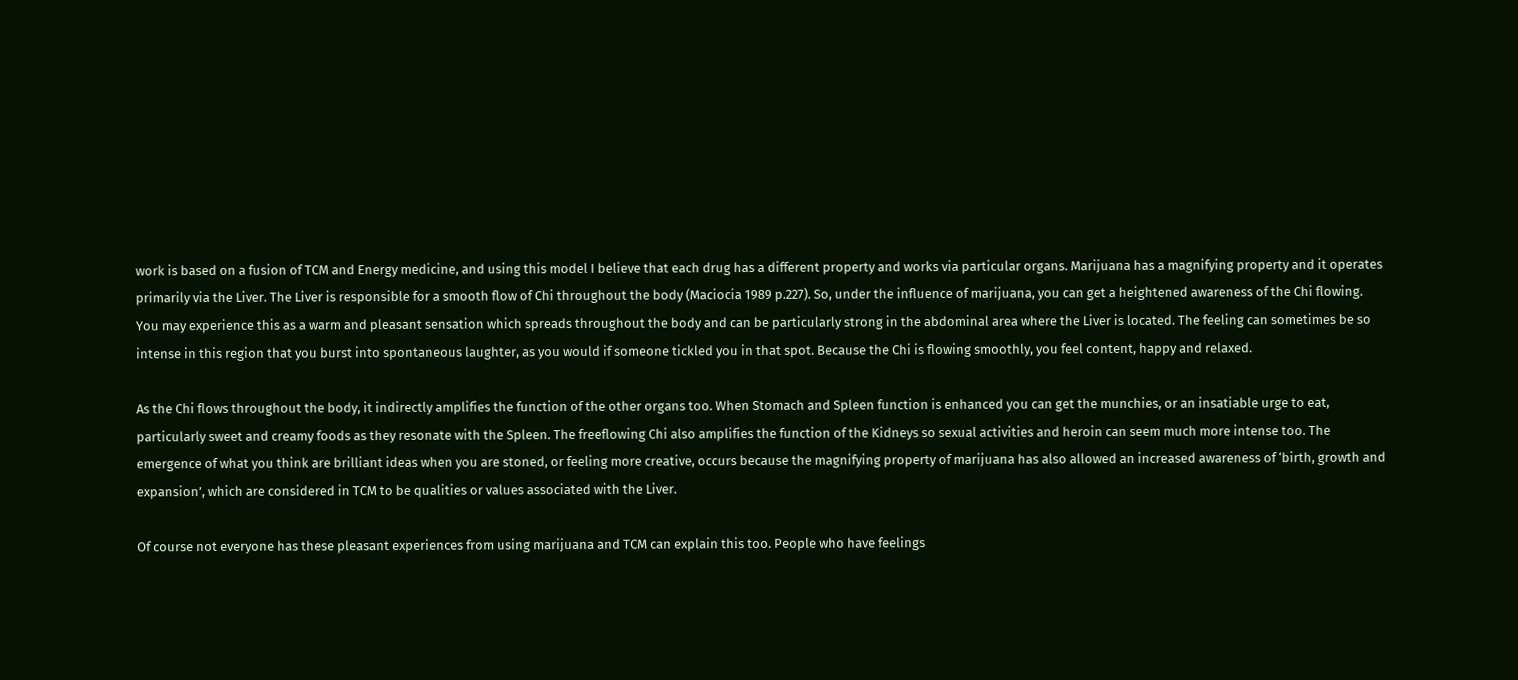work is based on a fusion of TCM and Energy medicine, and using this model I believe that each drug has a different property and works via particular organs. Marijuana has a magnifying property and it operates primarily via the Liver. The Liver is responsible for a smooth flow of Chi throughout the body (Maciocia 1989 p.227). So, under the influence of marijuana, you can get a heightened awareness of the Chi flowing. You may experience this as a warm and pleasant sensation which spreads throughout the body and can be particularly strong in the abdominal area where the Liver is located. The feeling can sometimes be so intense in this region that you burst into spontaneous laughter, as you would if someone tickled you in that spot. Because the Chi is flowing smoothly, you feel content, happy and relaxed.

As the Chi flows throughout the body, it indirectly amplifies the function of the other organs too. When Stomach and Spleen function is enhanced you can get the munchies, or an insatiable urge to eat, particularly sweet and creamy foods as they resonate with the Spleen. The freeflowing Chi also amplifies the function of the Kidneys so sexual activities and heroin can seem much more intense too. The emergence of what you think are brilliant ideas when you are stoned, or feeling more creative, occurs because the magnifying property of marijuana has also allowed an increased awareness of ‘birth, growth and expansion’, which are considered in TCM to be qualities or values associated with the Liver.

Of course not everyone has these pleasant experiences from using marijuana and TCM can explain this too. People who have feelings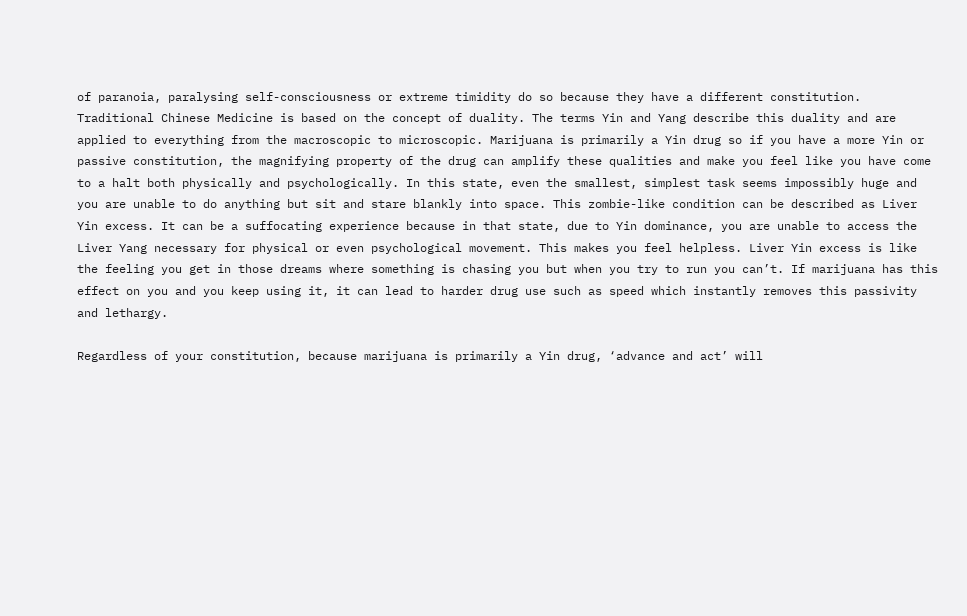of paranoia, paralysing self-consciousness or extreme timidity do so because they have a different constitution. Traditional Chinese Medicine is based on the concept of duality. The terms Yin and Yang describe this duality and are applied to everything from the macroscopic to microscopic. Marijuana is primarily a Yin drug so if you have a more Yin or passive constitution, the magnifying property of the drug can amplify these qualities and make you feel like you have come to a halt both physically and psychologically. In this state, even the smallest, simplest task seems impossibly huge and you are unable to do anything but sit and stare blankly into space. This zombie-like condition can be described as Liver Yin excess. It can be a suffocating experience because in that state, due to Yin dominance, you are unable to access the Liver Yang necessary for physical or even psychological movement. This makes you feel helpless. Liver Yin excess is like the feeling you get in those dreams where something is chasing you but when you try to run you can’t. If marijuana has this effect on you and you keep using it, it can lead to harder drug use such as speed which instantly removes this passivity and lethargy.

Regardless of your constitution, because marijuana is primarily a Yin drug, ‘advance and act’ will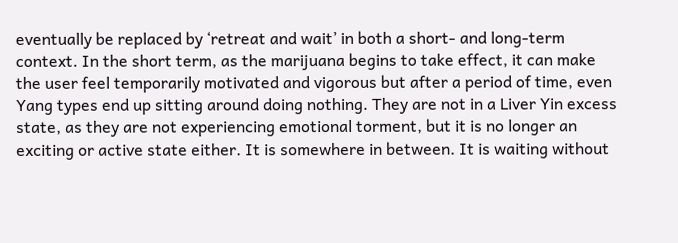eventually be replaced by ‘retreat and wait’ in both a short- and long-term context. In the short term, as the marijuana begins to take effect, it can make the user feel temporarily motivated and vigorous but after a period of time, even Yang types end up sitting around doing nothing. They are not in a Liver Yin excess state, as they are not experiencing emotional torment, but it is no longer an exciting or active state either. It is somewhere in between. It is waiting without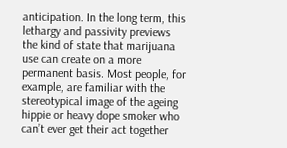anticipation. In the long term, this lethargy and passivity previews the kind of state that marijuana use can create on a more permanent basis. Most people, for example, are familiar with the stereotypical image of the ageing hippie or heavy dope smoker who can’t ever get their act together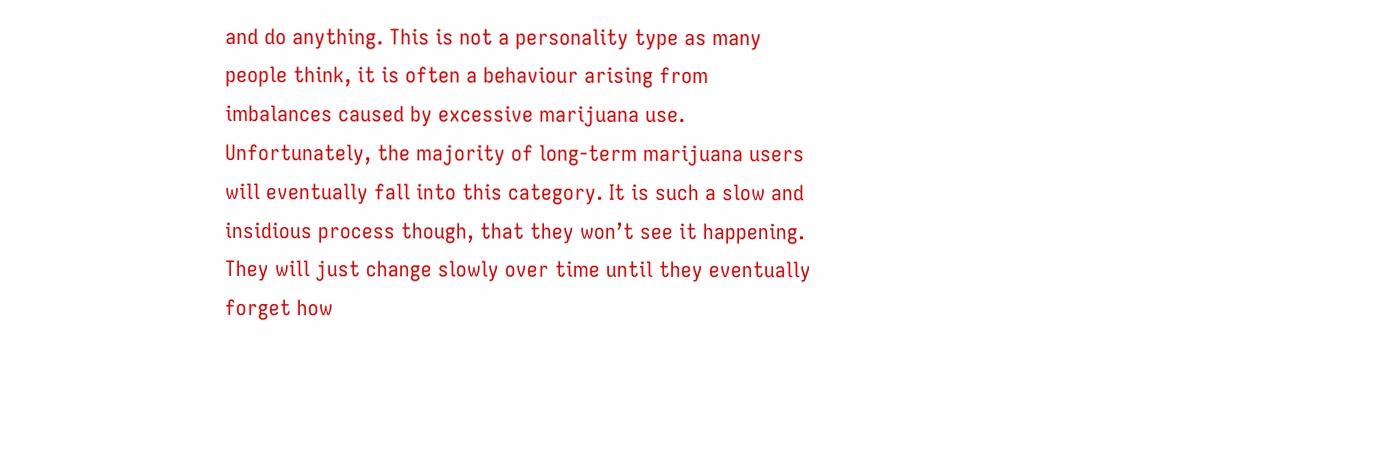and do anything. This is not a personality type as many people think, it is often a behaviour arising from imbalances caused by excessive marijuana use. Unfortunately, the majority of long-term marijuana users will eventually fall into this category. It is such a slow and insidious process though, that they won’t see it happening. They will just change slowly over time until they eventually forget how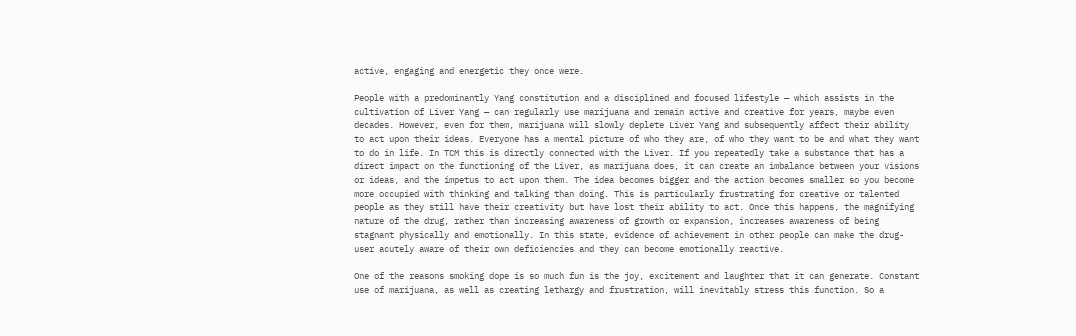active, engaging and energetic they once were.

People with a predominantly Yang constitution and a disciplined and focused lifestyle — which assists in the cultivation of Liver Yang — can regularly use marijuana and remain active and creative for years, maybe even decades. However, even for them, marijuana will slowly deplete Liver Yang and subsequently affect their ability to act upon their ideas. Everyone has a mental picture of who they are, of who they want to be and what they want to do in life. In TCM this is directly connected with the Liver. If you repeatedly take a substance that has a direct impact on the functioning of the Liver, as marijuana does, it can create an imbalance between your visions or ideas, and the impetus to act upon them. The idea becomes bigger and the action becomes smaller so you become more occupied with thinking and talking than doing. This is particularly frustrating for creative or talented people as they still have their creativity but have lost their ability to act. Once this happens, the magnifying nature of the drug, rather than increasing awareness of growth or expansion, increases awareness of being stagnant physically and emotionally. In this state, evidence of achievement in other people can make the drug-user acutely aware of their own deficiencies and they can become emotionally reactive.

One of the reasons smoking dope is so much fun is the joy, excitement and laughter that it can generate. Constant use of marijuana, as well as creating lethargy and frustration, will inevitably stress this function. So a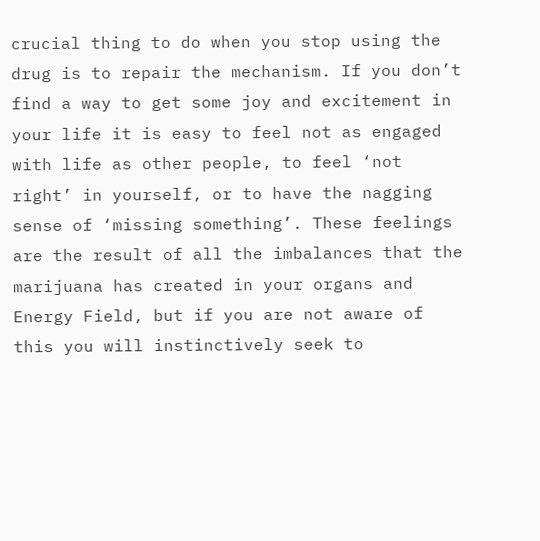crucial thing to do when you stop using the drug is to repair the mechanism. If you don’t find a way to get some joy and excitement in your life it is easy to feel not as engaged with life as other people, to feel ‘not right’ in yourself, or to have the nagging sense of ‘missing something’. These feelings are the result of all the imbalances that the marijuana has created in your organs and Energy Field, but if you are not aware of this you will instinctively seek to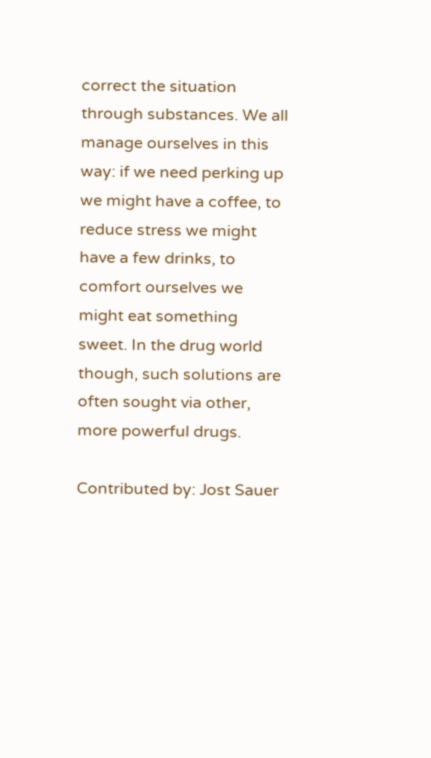correct the situation through substances. We all manage ourselves in this way: if we need perking up we might have a coffee, to reduce stress we might have a few drinks, to comfort ourselves we might eat something sweet. In the drug world though, such solutions are often sought via other, more powerful drugs.

Contributed by: Jost Sauer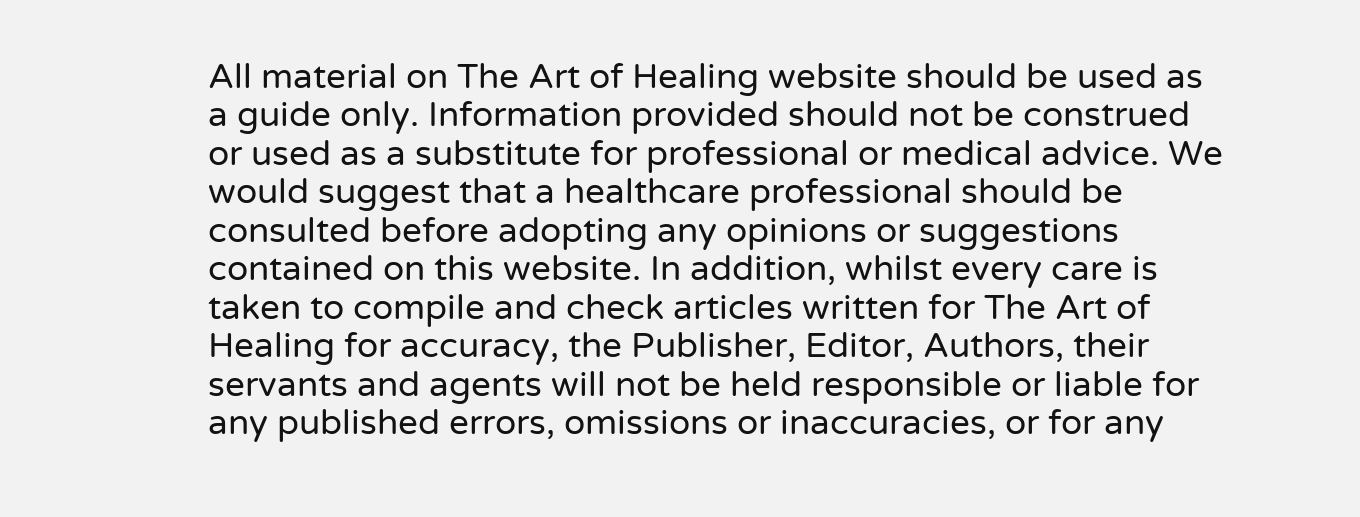All material on The Art of Healing website should be used as a guide only. Information provided should not be construed or used as a substitute for professional or medical advice. We would suggest that a healthcare professional should be consulted before adopting any opinions or suggestions contained on this website. In addition, whilst every care is taken to compile and check articles written for The Art of Healing for accuracy, the Publisher, Editor, Authors, their servants and agents will not be held responsible or liable for any published errors, omissions or inaccuracies, or for any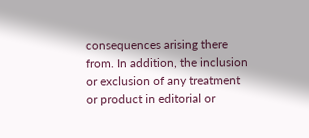consequences arising there from. In addition, the inclusion or exclusion of any treatment or product in editorial or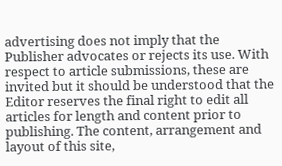advertising does not imply that the Publisher advocates or rejects its use. With respect to article submissions, these are invited but it should be understood that the Editor reserves the final right to edit all articles for length and content prior to publishing. The content, arrangement and layout of this site,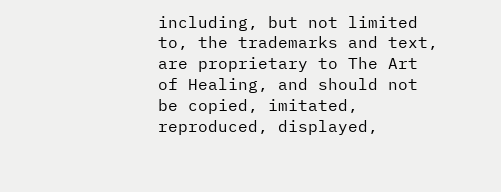including, but not limited to, the trademarks and text, are proprietary to The Art of Healing, and should not be copied, imitated, reproduced, displayed,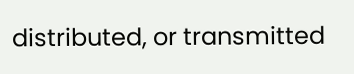distributed, or transmitted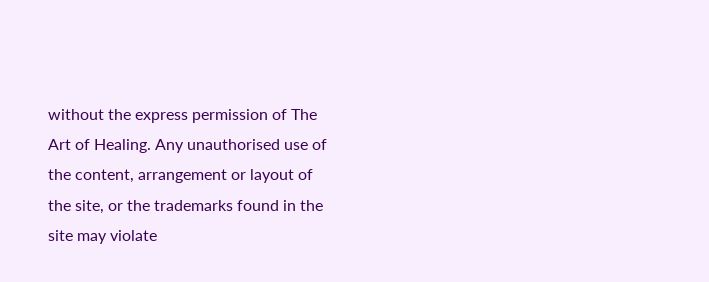without the express permission of The Art of Healing. Any unauthorised use of the content, arrangement or layout of the site, or the trademarks found in the site may violate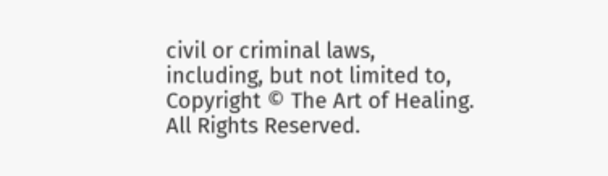civil or criminal laws, including, but not limited to, Copyright © The Art of Healing. All Rights Reserved.